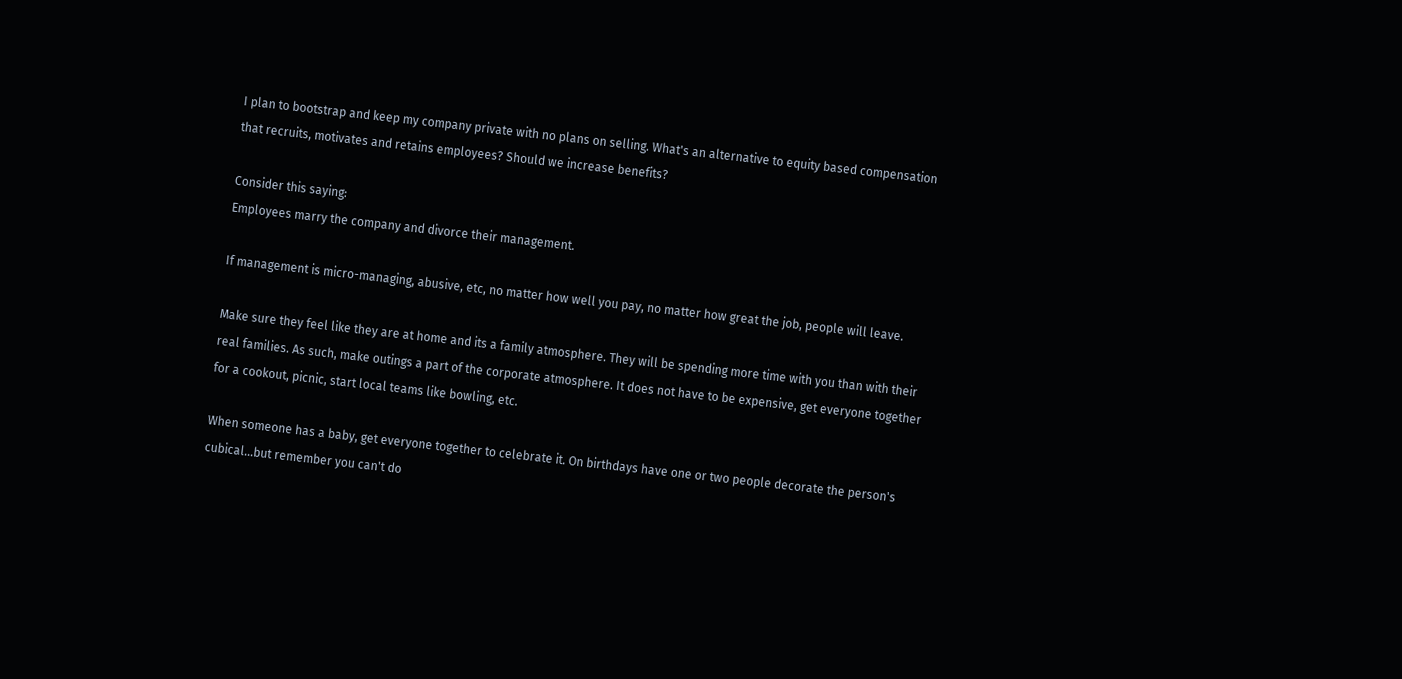I plan to bootstrap and keep my company private with no plans on selling. What's an alternative to equity based compensation that recruits, motivates and retains employees? Should we increase benefits?

Consider this saying:
Employees marry the company and divorce their management.

If management is micro-managing, abusive, etc, no matter how well you pay, no matter how great the job, people will leave.

Make sure they feel like they are at home and its a family atmosphere. They will be spending more time with you than with their real families. As such, make outings a part of the corporate atmosphere. It does not have to be expensive, get everyone together for a cookout, picnic, start local teams like bowling, etc.

When someone has a baby, get everyone together to celebrate it. On birthdays have one or two people decorate the person's cubical...but remember you can't do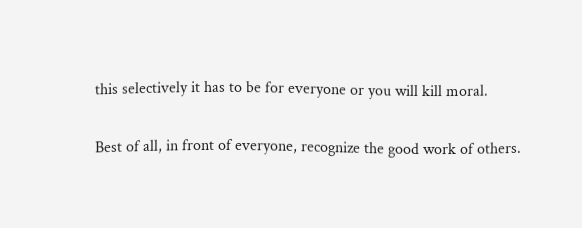this selectively it has to be for everyone or you will kill moral.

Best of all, in front of everyone, recognize the good work of others.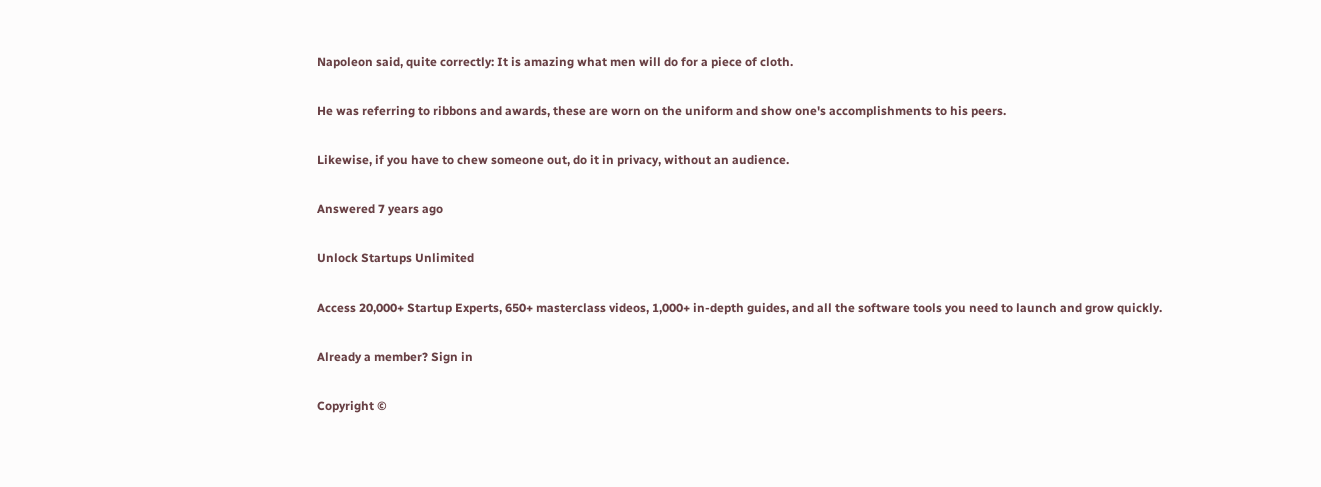Napoleon said, quite correctly: It is amazing what men will do for a piece of cloth.

He was referring to ribbons and awards, these are worn on the uniform and show one's accomplishments to his peers.

Likewise, if you have to chew someone out, do it in privacy, without an audience.

Answered 7 years ago

Unlock Startups Unlimited

Access 20,000+ Startup Experts, 650+ masterclass videos, 1,000+ in-depth guides, and all the software tools you need to launch and grow quickly.

Already a member? Sign in

Copyright ©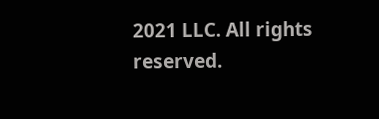2021 LLC. All rights reserved.